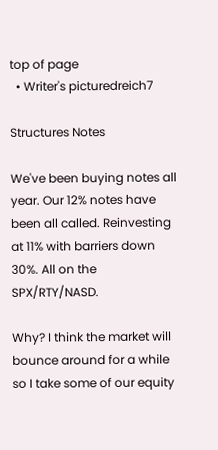top of page
  • Writer's picturedreich7

Structures Notes

We've been buying notes all year. Our 12% notes have been all called. Reinvesting at 11% with barriers down 30%. All on the SPX/RTY/NASD.

Why? I think the market will bounce around for a while so I take some of our equity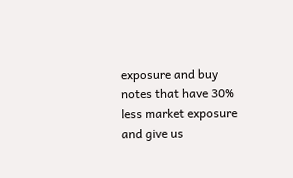exposure and buy notes that have 30% less market exposure and give us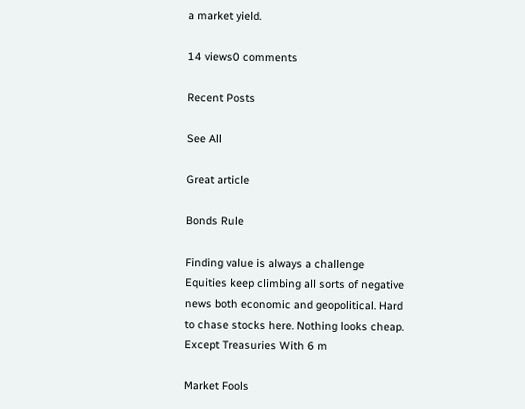a market yield.

14 views0 comments

Recent Posts

See All

Great article

Bonds Rule

Finding value is always a challenge Equities keep climbing all sorts of negative news both economic and geopolitical. Hard to chase stocks here. Nothing looks cheap. Except Treasuries With 6 m

Market Fools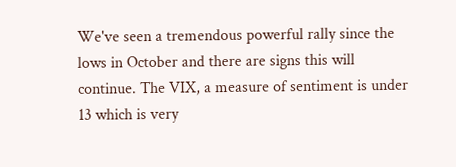We've seen a tremendous powerful rally since the lows in October and there are signs this will continue. The VIX, a measure of sentiment is under 13 which is very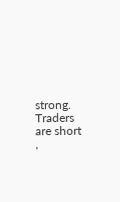strong. Traders are short ,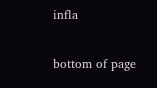infla


bottom of page